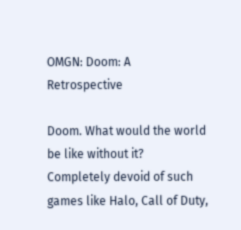OMGN: Doom: A Retrospective

Doom. What would the world be like without it? Completely devoid of such games like Halo, Call of Duty,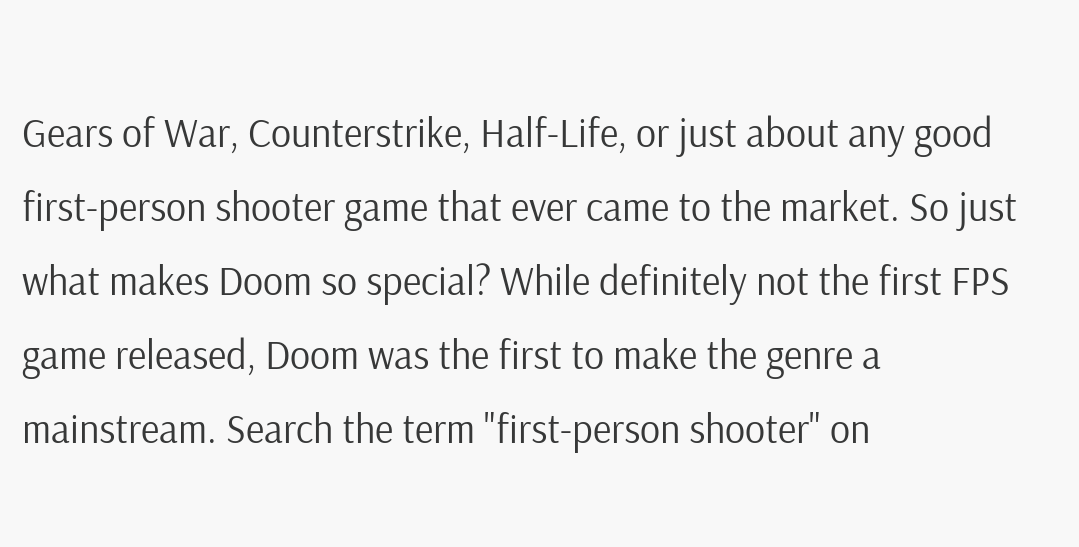Gears of War, Counterstrike, Half-Life, or just about any good first-person shooter game that ever came to the market. So just what makes Doom so special? While definitely not the first FPS game released, Doom was the first to make the genre a mainstream. Search the term "first-person shooter" on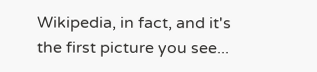Wikipedia, in fact, and it's the first picture you see...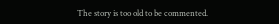The story is too old to be commented.